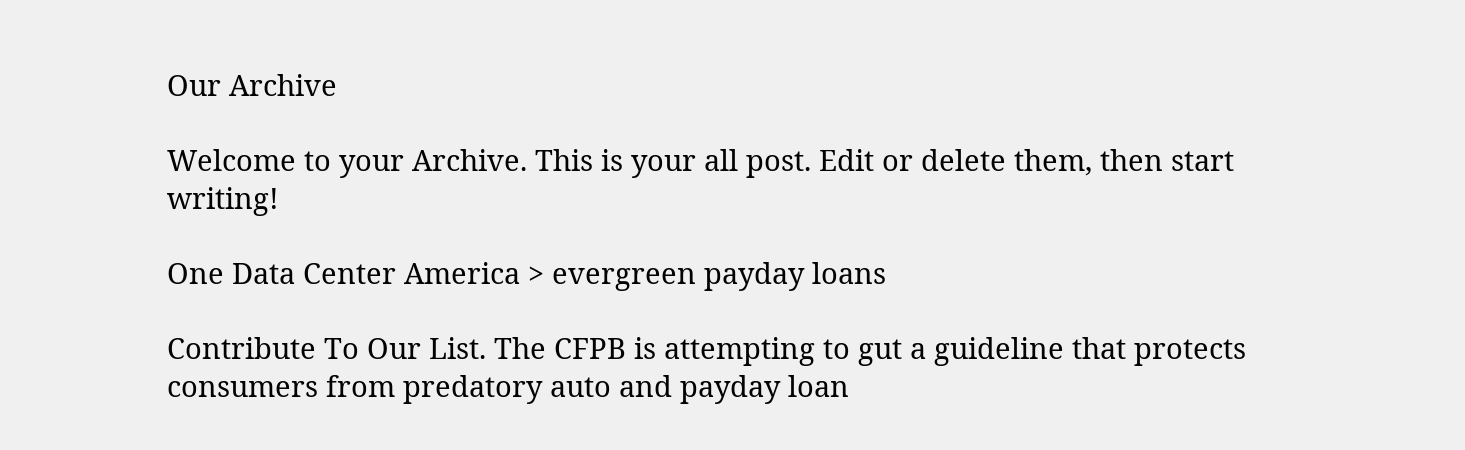Our Archive

Welcome to your Archive. This is your all post. Edit or delete them, then start writing!

One Data Center America > evergreen payday loans

Contribute To Our List. The CFPB is attempting to gut a guideline that protects consumers from predatory auto and payday loan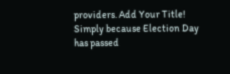providers. Add Your Title! Simply because Election Day has passed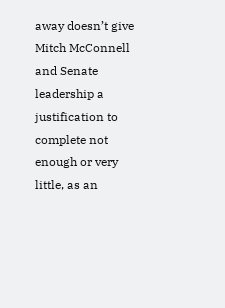away doesn’t give Mitch McConnell and Senate leadership a justification to complete not enough or very little, as an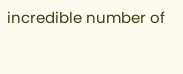incredible number of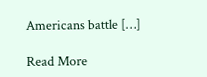Americans battle […]

Read More